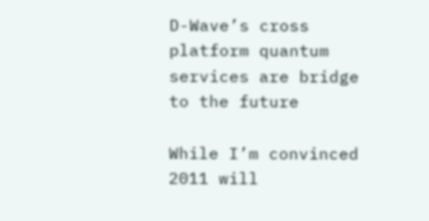D-Wave’s cross platform quantum services are bridge to the future

While I’m convinced 2011 will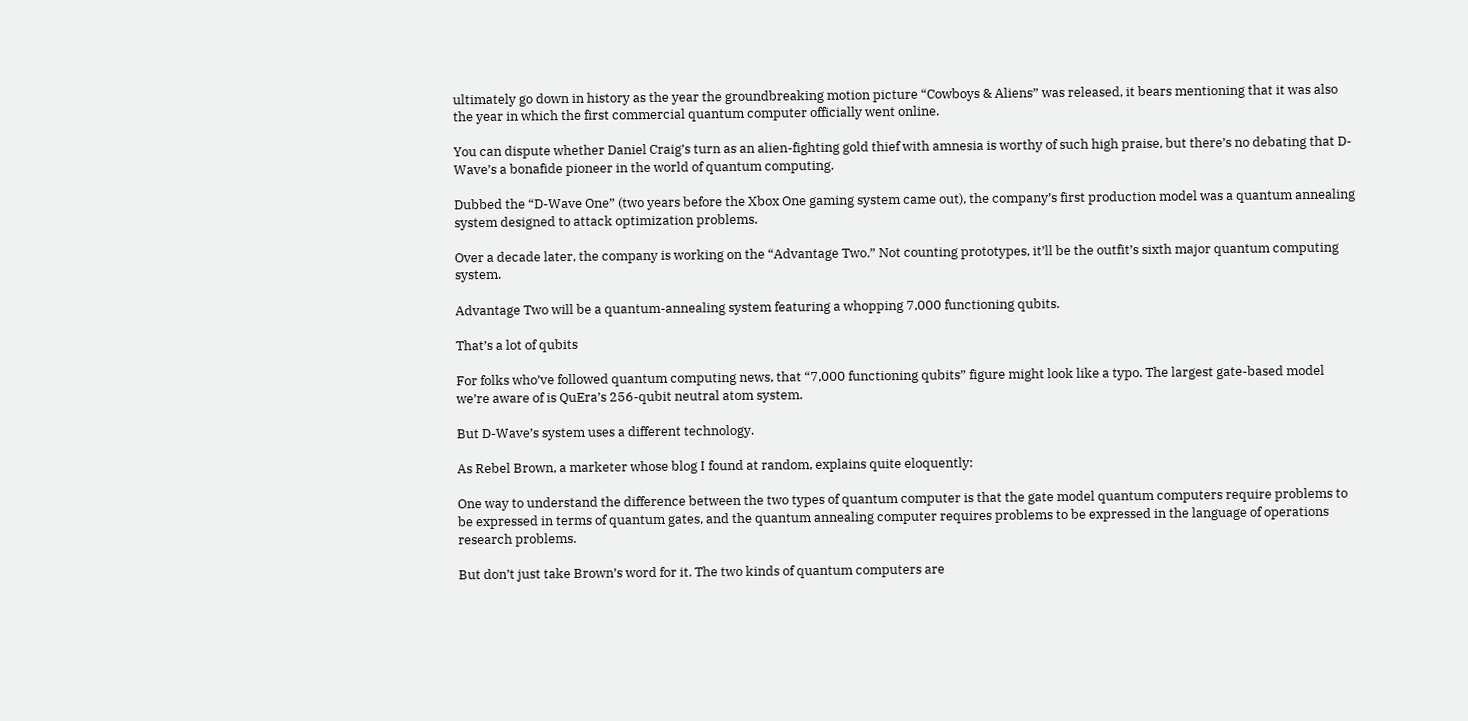ultimately go down in history as the year the groundbreaking motion picture “Cowboys & Aliens” was released, it bears mentioning that it was also the year in which the first commercial quantum computer officially went online.

You can dispute whether Daniel Craig’s turn as an alien-fighting gold thief with amnesia is worthy of such high praise, but there’s no debating that D-Wave’s a bonafide pioneer in the world of quantum computing.

Dubbed the “D-Wave One” (two years before the Xbox One gaming system came out), the company’s first production model was a quantum annealing system designed to attack optimization problems.

Over a decade later, the company is working on the “Advantage Two.” Not counting prototypes, it’ll be the outfit’s sixth major quantum computing system.

Advantage Two will be a quantum-annealing system featuring a whopping 7,000 functioning qubits.

That’s a lot of qubits

For folks who’ve followed quantum computing news, that “7,000 functioning qubits” figure might look like a typo. The largest gate-based model we’re aware of is QuEra’s 256-qubit neutral atom system.

But D-Wave’s system uses a different technology.

As Rebel Brown, a marketer whose blog I found at random, explains quite eloquently:

One way to understand the difference between the two types of quantum computer is that the gate model quantum computers require problems to be expressed in terms of quantum gates, and the quantum annealing computer requires problems to be expressed in the language of operations research problems.

But don’t just take Brown’s word for it. The two kinds of quantum computers are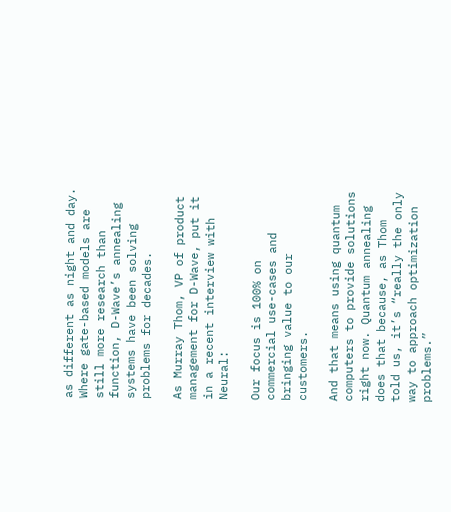as different as night and day. Where gate-based models are still more research than function, D-Wave’s annealing systems have been solving problems for decades.

As Murray Thom, VP of product management for D-Wave, put it in a recent interview with Neural:

Our focus is 100% on commercial use-cases and bringing value to our customers.

And that means using quantum computers to provide solutions right now. Quantum annealing does that because, as Thom told us, it’s “really the only way to approach optimization problems.”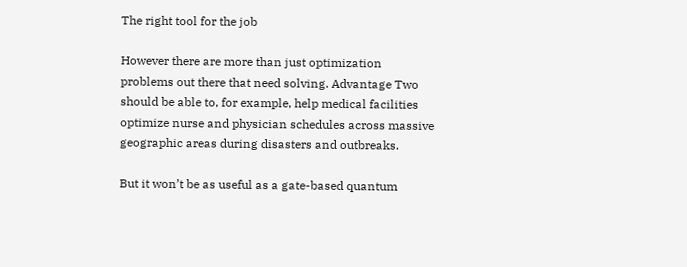The right tool for the job

However there are more than just optimization problems out there that need solving. Advantage Two should be able to, for example, help medical facilities optimize nurse and physician schedules across massive geographic areas during disasters and outbreaks.

But it won’t be as useful as a gate-based quantum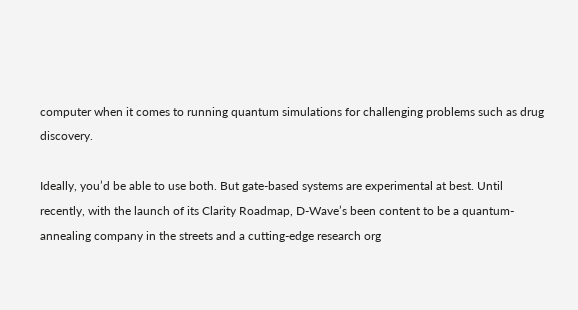computer when it comes to running quantum simulations for challenging problems such as drug discovery.

Ideally, you’d be able to use both. But gate-based systems are experimental at best. Until recently, with the launch of its Clarity Roadmap, D-Wave’s been content to be a quantum-annealing company in the streets and a cutting-edge research org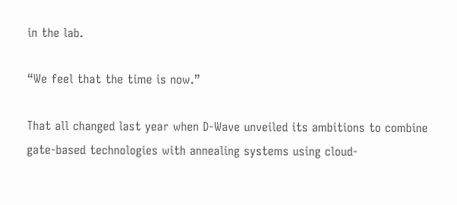in the lab.

“We feel that the time is now.”

That all changed last year when D-Wave unveiled its ambitions to combine gate-based technologies with annealing systems using cloud-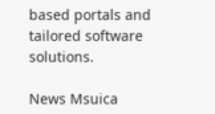based portals and tailored software solutions.

News Msuica